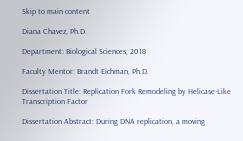Skip to main content

Diana Chavez, Ph.D.

Department: Biological Sciences, 2018

Faculty Mentor: Brandt Eichman, Ph.D.

Dissertation Title: Replication Fork Remodeling by Helicase-Like Transcription Factor

Dissertation Abstract: During DNA replication, a moving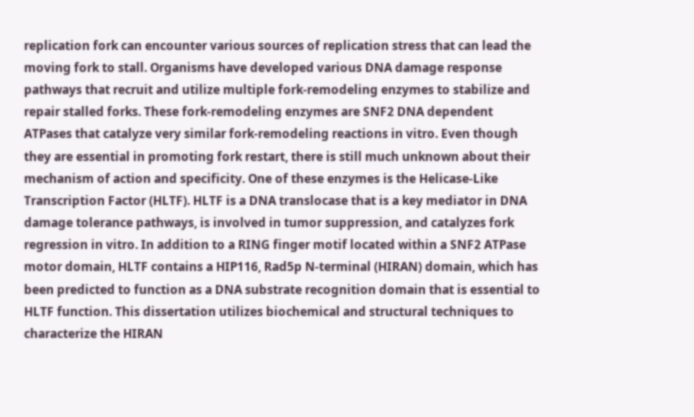replication fork can encounter various sources of replication stress that can lead the moving fork to stall. Organisms have developed various DNA damage response pathways that recruit and utilize multiple fork-remodeling enzymes to stabilize and repair stalled forks. These fork-remodeling enzymes are SNF2 DNA dependent ATPases that catalyze very similar fork-remodeling reactions in vitro. Even though they are essential in promoting fork restart, there is still much unknown about their mechanism of action and specificity. One of these enzymes is the Helicase-Like Transcription Factor (HLTF). HLTF is a DNA translocase that is a key mediator in DNA damage tolerance pathways, is involved in tumor suppression, and catalyzes fork regression in vitro. In addition to a RING finger motif located within a SNF2 ATPase motor domain, HLTF contains a HIP116, Rad5p N-terminal (HIRAN) domain, which has been predicted to function as a DNA substrate recognition domain that is essential to HLTF function. This dissertation utilizes biochemical and structural techniques to characterize the HIRAN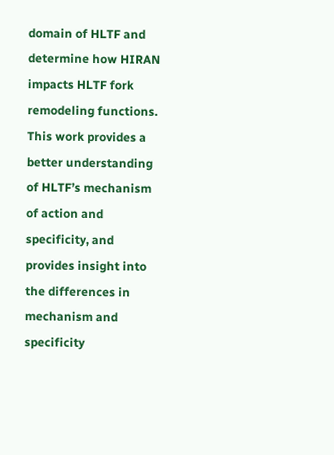domain of HLTF and determine how HIRAN impacts HLTF fork remodeling functions. This work provides a better understanding of HLTF’s mechanism of action and specificity, and provides insight into the differences in mechanism and specificity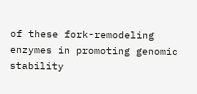of these fork-remodeling enzymes in promoting genomic stability